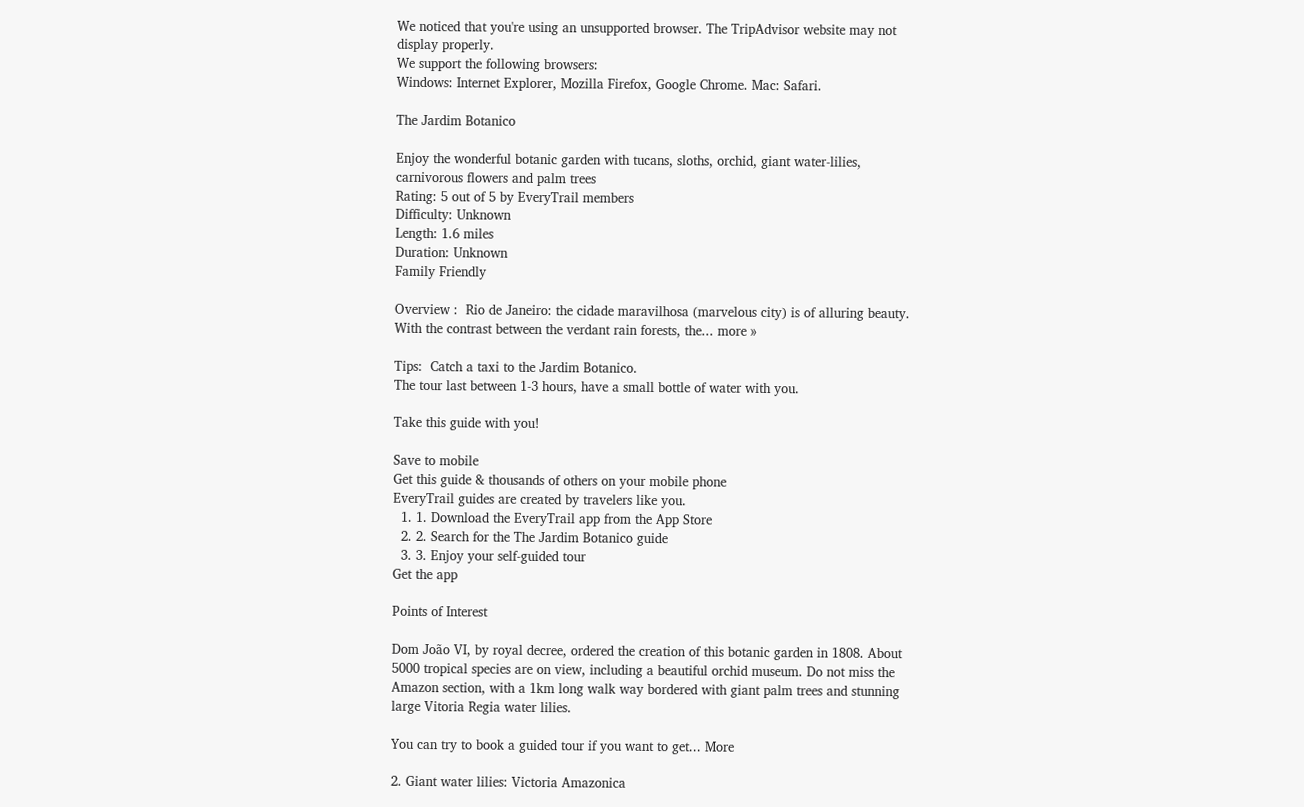We noticed that you're using an unsupported browser. The TripAdvisor website may not display properly.
We support the following browsers:
Windows: Internet Explorer, Mozilla Firefox, Google Chrome. Mac: Safari.

The Jardim Botanico

Enjoy the wonderful botanic garden with tucans, sloths, orchid, giant water-lilies, carnivorous flowers and palm trees
Rating: 5 out of 5 by EveryTrail members
Difficulty: Unknown
Length: 1.6 miles
Duration: Unknown
Family Friendly

Overview :  Rio de Janeiro: the cidade maravilhosa (marvelous city) is of alluring beauty. With the contrast between the verdant rain forests, the... more »

Tips:  Catch a taxi to the Jardim Botanico.
The tour last between 1-3 hours, have a small bottle of water with you.

Take this guide with you!

Save to mobile
Get this guide & thousands of others on your mobile phone
EveryTrail guides are created by travelers like you.
  1. 1. Download the EveryTrail app from the App Store
  2. 2. Search for the The Jardim Botanico guide
  3. 3. Enjoy your self-guided tour
Get the app

Points of Interest

Dom João VI, by royal decree, ordered the creation of this botanic garden in 1808. About 5000 tropical species are on view, including a beautiful orchid museum. Do not miss the Amazon section, with a 1km long walk way bordered with giant palm trees and stunning large Vitoria Regia water lilies.

You can try to book a guided tour if you want to get... More

2. Giant water lilies: Victoria Amazonica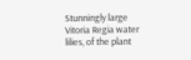Stunningly large Vitoria Regia water lilies, of the plant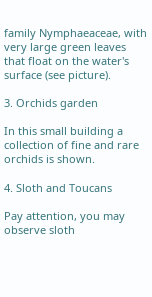family Nymphaeaceae, with very large green leaves that float on the water's surface (see picture).

3. Orchids garden

In this small building a collection of fine and rare orchids is shown.

4. Sloth and Toucans

Pay attention, you may observe sloth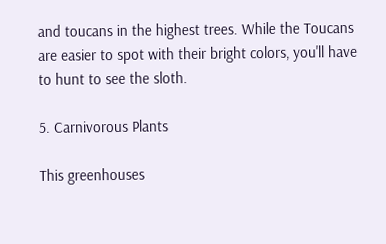and toucans in the highest trees. While the Toucans are easier to spot with their bright colors, you'll have to hunt to see the sloth.

5. Carnivorous Plants

This greenhouses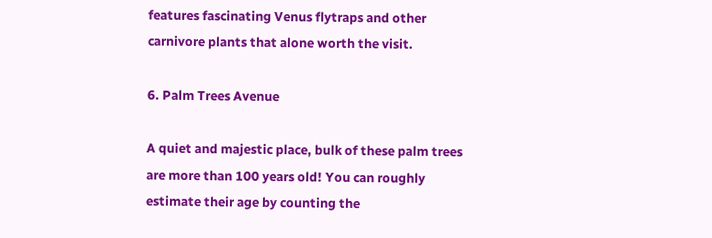features fascinating Venus flytraps and other carnivore plants that alone worth the visit.

6. Palm Trees Avenue

A quiet and majestic place, bulk of these palm trees are more than 100 years old! You can roughly estimate their age by counting the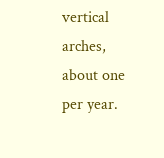vertical arches, about one per year.